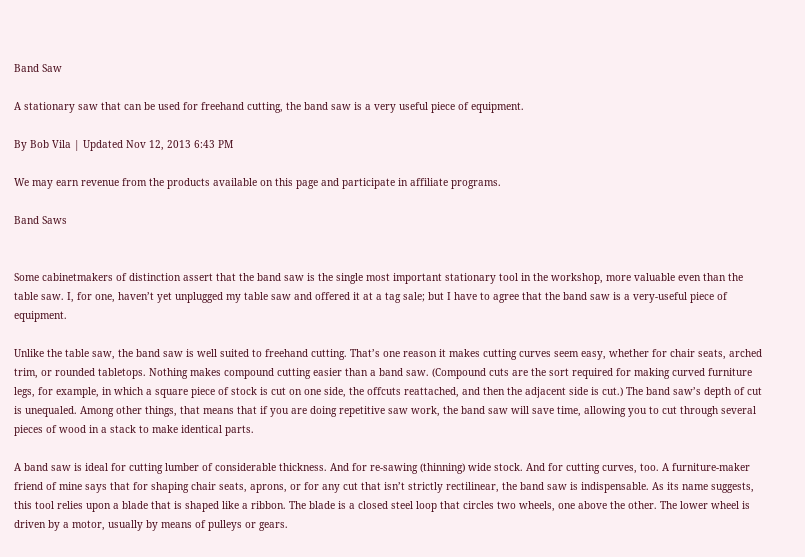Band Saw

A stationary saw that can be used for freehand cutting, the band saw is a very useful piece of equipment.

By Bob Vila | Updated Nov 12, 2013 6:43 PM

We may earn revenue from the products available on this page and participate in affiliate programs.

Band Saws


Some cabinetmakers of distinction assert that the band saw is the single most important stationary tool in the workshop, more valuable even than the table saw. I, for one, haven’t yet unplugged my table saw and offered it at a tag sale; but I have to agree that the band saw is a very-useful piece of equipment.

Unlike the table saw, the band saw is well suited to freehand cutting. That’s one reason it makes cutting curves seem easy, whether for chair seats, arched trim, or rounded tabletops. Nothing makes compound cutting easier than a band saw. (Compound cuts are the sort required for making curved furniture legs, for example, in which a square piece of stock is cut on one side, the offcuts reattached, and then the adjacent side is cut.) The band saw’s depth of cut is unequaled. Among other things, that means that if you are doing repetitive saw work, the band saw will save time, allowing you to cut through several pieces of wood in a stack to make identical parts.

A band saw is ideal for cutting lumber of considerable thickness. And for re-sawing (thinning) wide stock. And for cutting curves, too. A furniture-maker friend of mine says that for shaping chair seats, aprons, or for any cut that isn’t strictly rectilinear, the band saw is indispensable. As its name suggests, this tool relies upon a blade that is shaped like a ribbon. The blade is a closed steel loop that circles two wheels, one above the other. The lower wheel is driven by a motor, usually by means of pulleys or gears.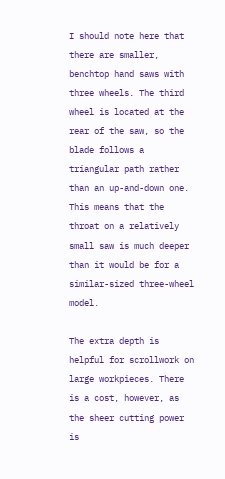I should note here that there are smaller, benchtop hand saws with three wheels. The third wheel is located at the rear of the saw, so the blade follows a triangular path rather than an up-and-down one. This means that the throat on a relatively small saw is much deeper than it would be for a similar-sized three-wheel model.

The extra depth is helpful for scrollwork on large workpieces. There is a cost, however, as the sheer cutting power is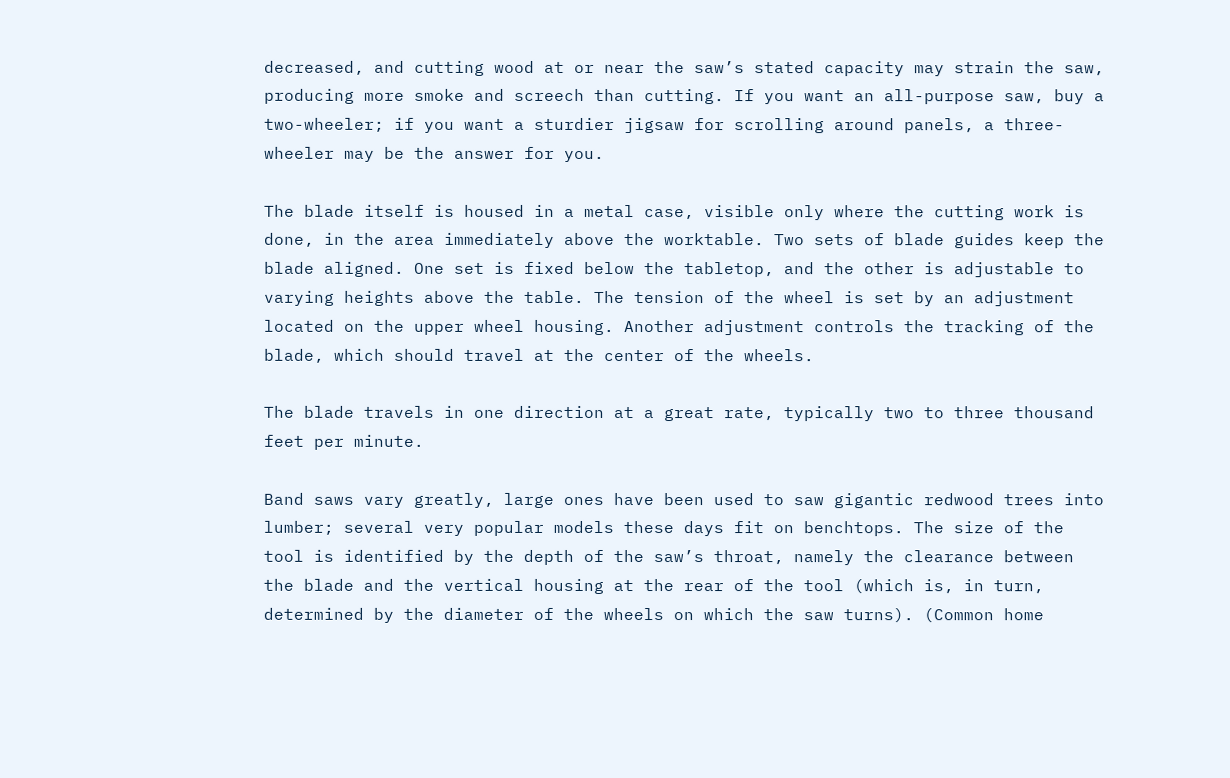decreased, and cutting wood at or near the saw’s stated capacity may strain the saw, producing more smoke and screech than cutting. If you want an all-purpose saw, buy a two-wheeler; if you want a sturdier jigsaw for scrolling around panels, a three-wheeler may be the answer for you.

The blade itself is housed in a metal case, visible only where the cutting work is done, in the area immediately above the worktable. Two sets of blade guides keep the blade aligned. One set is fixed below the tabletop, and the other is adjustable to varying heights above the table. The tension of the wheel is set by an adjustment located on the upper wheel housing. Another adjustment controls the tracking of the blade, which should travel at the center of the wheels.

The blade travels in one direction at a great rate, typically two to three thousand feet per minute.

Band saws vary greatly, large ones have been used to saw gigantic redwood trees into lumber; several very popular models these days fit on benchtops. The size of the tool is identified by the depth of the saw’s throat, namely the clearance between the blade and the vertical housing at the rear of the tool (which is, in turn, determined by the diameter of the wheels on which the saw turns). (Common home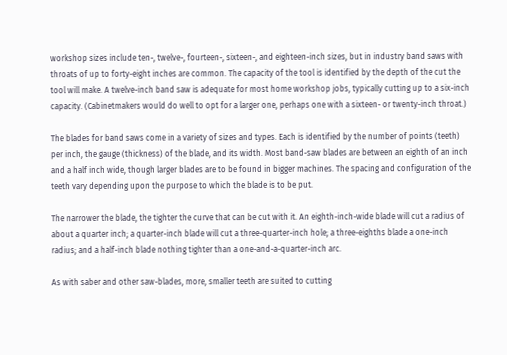workshop sizes include ten-, twelve-, fourteen-, sixteen-, and eighteen-inch sizes, but in industry band saws with throats of up to forty-eight inches are common. The capacity of the tool is identified by the depth of the cut the tool will make. A twelve-inch band saw is adequate for most home workshop jobs, typically cutting up to a six-inch capacity. (Cabinetmakers would do well to opt for a larger one, perhaps one with a sixteen- or twenty-inch throat.)

The blades for band saws come in a variety of sizes and types. Each is identified by the number of points (teeth) per inch, the gauge (thickness) of the blade, and its width. Most band-saw blades are between an eighth of an inch and a half inch wide, though larger blades are to be found in bigger machines. The spacing and configuration of the teeth vary depending upon the purpose to which the blade is to be put.

The narrower the blade, the tighter the curve that can be cut with it. An eighth-inch-wide blade will cut a radius of about a quarter inch; a quarter-inch blade will cut a three-quarter-inch hole; a three-eighths blade a one-inch radius; and a half-inch blade nothing tighter than a one-and-a-quarter-inch arc.

As with saber and other saw-blades, more, smaller teeth are suited to cutting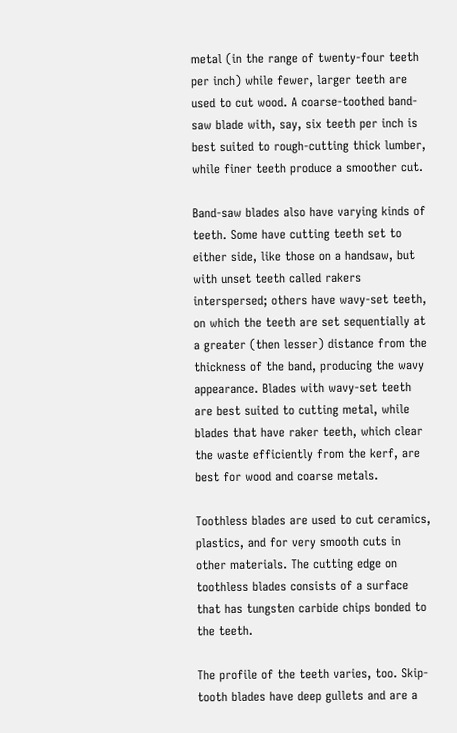metal (in the range of twenty-four teeth per inch) while fewer, larger teeth are used to cut wood. A coarse-toothed band-saw blade with, say, six teeth per inch is best suited to rough-cutting thick lumber, while finer teeth produce a smoother cut.

Band-saw blades also have varying kinds of teeth. Some have cutting teeth set to either side, like those on a handsaw, but with unset teeth called rakers interspersed; others have wavy-set teeth, on which the teeth are set sequentially at a greater (then lesser) distance from the thickness of the band, producing the wavy appearance. Blades with wavy-set teeth are best suited to cutting metal, while blades that have raker teeth, which clear the waste efficiently from the kerf, are best for wood and coarse metals.

Toothless blades are used to cut ceramics, plastics, and for very smooth cuts in other materials. The cutting edge on toothless blades consists of a surface that has tungsten carbide chips bonded to the teeth.

The profile of the teeth varies, too. Skip-tooth blades have deep gullets and are a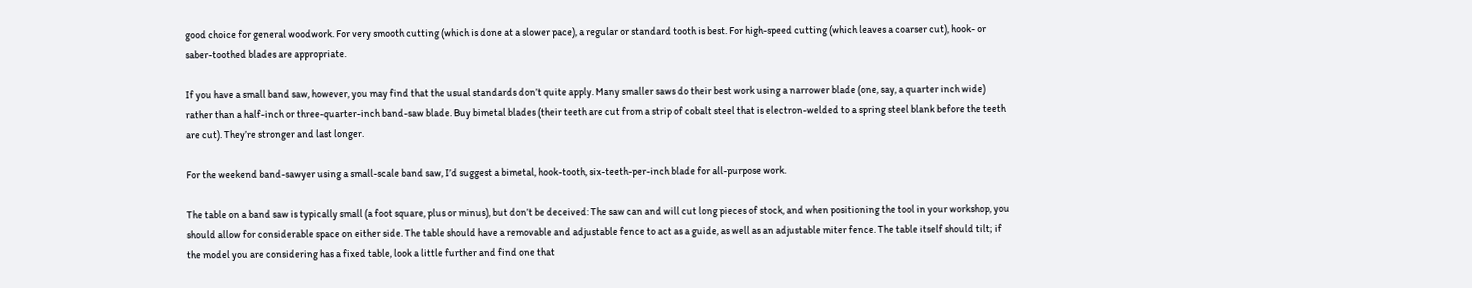good choice for general woodwork. For very smooth cutting (which is done at a slower pace), a regular or standard tooth is best. For high-speed cutting (which leaves a coarser cut), hook- or saber-toothed blades are appropriate.

If you have a small band saw, however, you may find that the usual standards don’t quite apply. Many smaller saws do their best work using a narrower blade (one, say, a quarter inch wide) rather than a half-inch or three-quarter-inch band-saw blade. Buy bimetal blades (their teeth are cut from a strip of cobalt steel that is electron-welded to a spring steel blank before the teeth are cut). They’re stronger and last longer.

For the weekend band-sawyer using a small-scale band saw, I’d suggest a bimetal, hook-tooth, six-teeth-per-inch blade for all-purpose work.

The table on a band saw is typically small (a foot square, plus or minus), but don’t be deceived: The saw can and will cut long pieces of stock, and when positioning the tool in your workshop, you should allow for considerable space on either side. The table should have a removable and adjustable fence to act as a guide, as well as an adjustable miter fence. The table itself should tilt; if the model you are considering has a fixed table, look a little further and find one that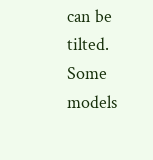can be tilted. Some models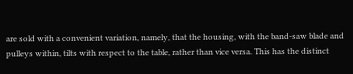are sold with a convenient variation, namely, that the housing, with the band-saw blade and pulleys within, tilts with respect to the table, rather than vice versa. This has the distinct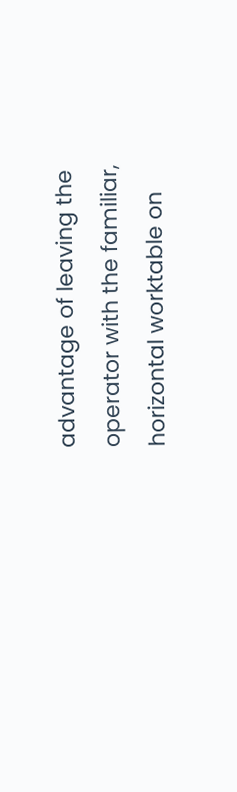advantage of leaving the operator with the familiar, horizontal worktable on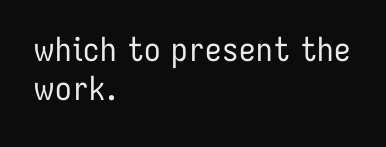which to present the work.